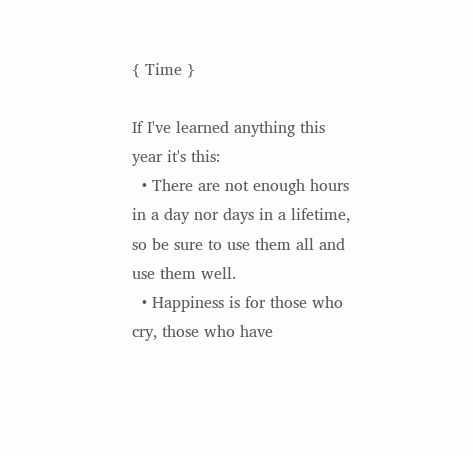{ Time }

If I've learned anything this year it's this:
  • There are not enough hours in a day nor days in a lifetime, so be sure to use them all and use them well.
  • Happiness is for those who cry, those who have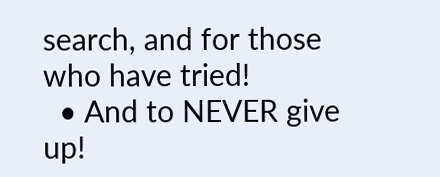search, and for those who have tried!
  • And to NEVER give up!